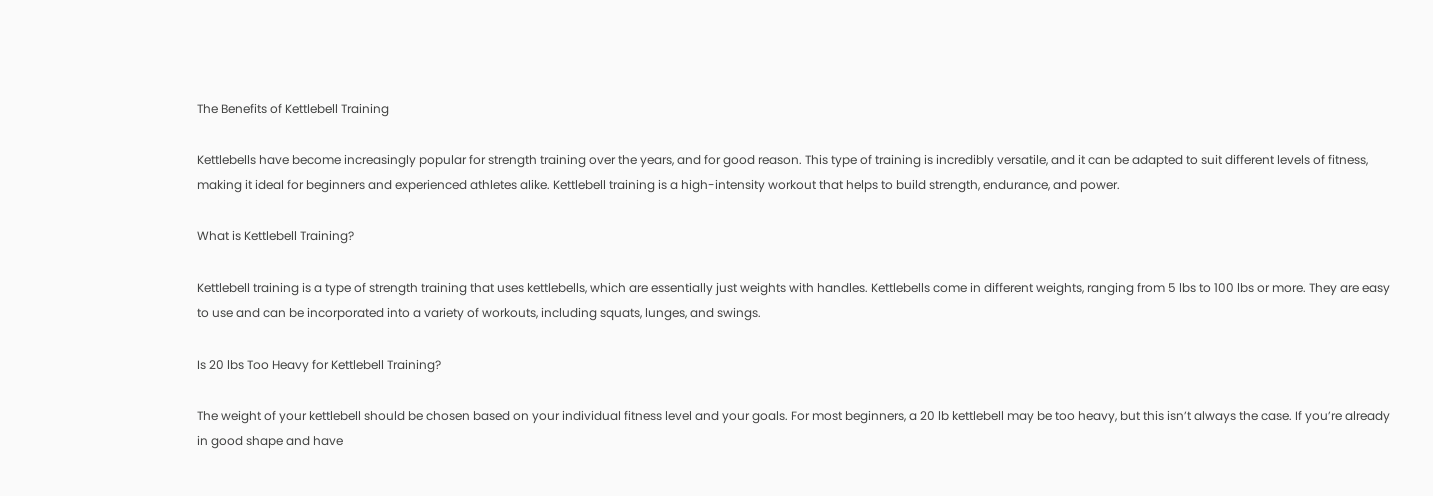The Benefits of Kettlebell Training

Kettlebells have become increasingly popular for strength training over the years, and for good reason. This type of training is incredibly versatile, and it can be adapted to suit different levels of fitness, making it ideal for beginners and experienced athletes alike. Kettlebell training is a high-intensity workout that helps to build strength, endurance, and power.

What is Kettlebell Training?

Kettlebell training is a type of strength training that uses kettlebells, which are essentially just weights with handles. Kettlebells come in different weights, ranging from 5 lbs to 100 lbs or more. They are easy to use and can be incorporated into a variety of workouts, including squats, lunges, and swings.

Is 20 lbs Too Heavy for Kettlebell Training?

The weight of your kettlebell should be chosen based on your individual fitness level and your goals. For most beginners, a 20 lb kettlebell may be too heavy, but this isn’t always the case. If you’re already in good shape and have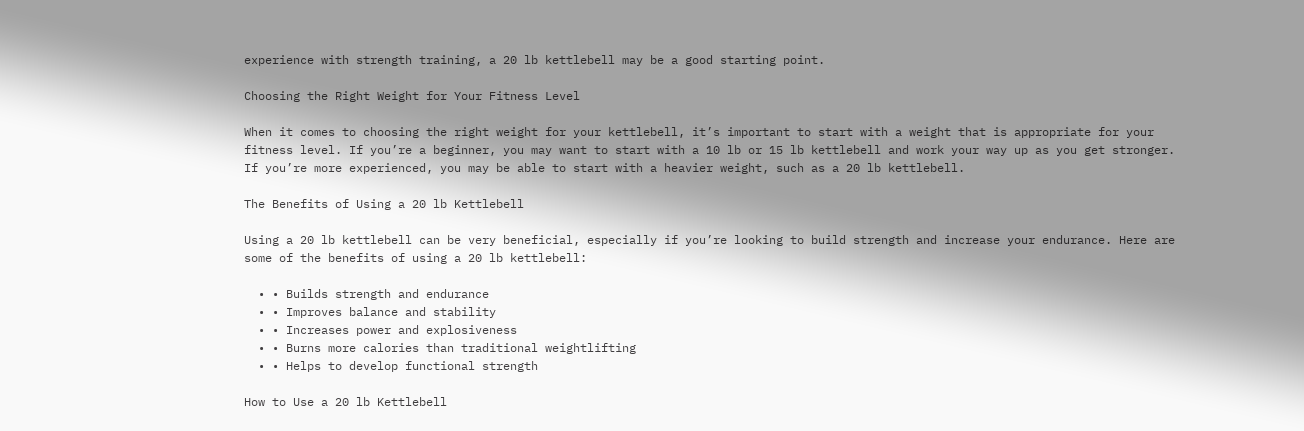experience with strength training, a 20 lb kettlebell may be a good starting point.

Choosing the Right Weight for Your Fitness Level

When it comes to choosing the right weight for your kettlebell, it’s important to start with a weight that is appropriate for your fitness level. If you’re a beginner, you may want to start with a 10 lb or 15 lb kettlebell and work your way up as you get stronger. If you’re more experienced, you may be able to start with a heavier weight, such as a 20 lb kettlebell.

The Benefits of Using a 20 lb Kettlebell

Using a 20 lb kettlebell can be very beneficial, especially if you’re looking to build strength and increase your endurance. Here are some of the benefits of using a 20 lb kettlebell:

  • • Builds strength and endurance
  • • Improves balance and stability
  • • Increases power and explosiveness
  • • Burns more calories than traditional weightlifting
  • • Helps to develop functional strength

How to Use a 20 lb Kettlebell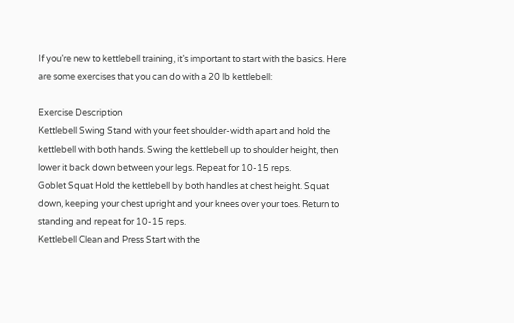If you’re new to kettlebell training, it’s important to start with the basics. Here are some exercises that you can do with a 20 lb kettlebell:

Exercise Description
Kettlebell Swing Stand with your feet shoulder-width apart and hold the kettlebell with both hands. Swing the kettlebell up to shoulder height, then lower it back down between your legs. Repeat for 10-15 reps.
Goblet Squat Hold the kettlebell by both handles at chest height. Squat down, keeping your chest upright and your knees over your toes. Return to standing and repeat for 10-15 reps.
Kettlebell Clean and Press Start with the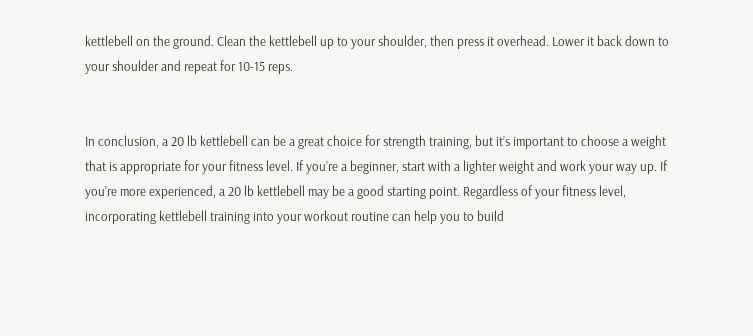kettlebell on the ground. Clean the kettlebell up to your shoulder, then press it overhead. Lower it back down to your shoulder and repeat for 10-15 reps.


In conclusion, a 20 lb kettlebell can be a great choice for strength training, but it’s important to choose a weight that is appropriate for your fitness level. If you’re a beginner, start with a lighter weight and work your way up. If you’re more experienced, a 20 lb kettlebell may be a good starting point. Regardless of your fitness level, incorporating kettlebell training into your workout routine can help you to build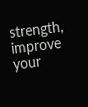strength, improve your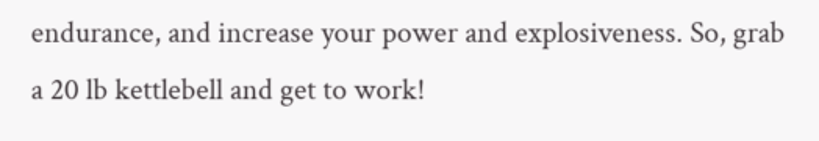endurance, and increase your power and explosiveness. So, grab a 20 lb kettlebell and get to work!